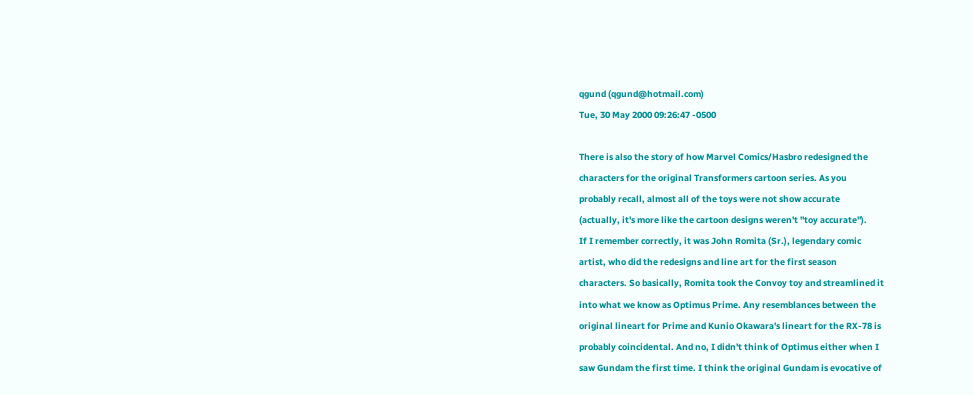qgund (qgund@hotmail.com)
Tue, 30 May 2000 09:26:47 -0500

There is also the story of how Marvel Comics/Hasbro redesigned the
characters for the original Transformers cartoon series. As you
probably recall, almost all of the toys were not show accurate
(actually, it's more like the cartoon designs weren't "toy accurate").
If I remember correctly, it was John Romita (Sr.), legendary comic
artist, who did the redesigns and line art for the first season
characters. So basically, Romita took the Convoy toy and streamlined it
into what we know as Optimus Prime. Any resemblances between the
original lineart for Prime and Kunio Okawara's lineart for the RX-78 is
probably coincidental. And no, I didn't think of Optimus either when I
saw Gundam the first time. I think the original Gundam is evocative of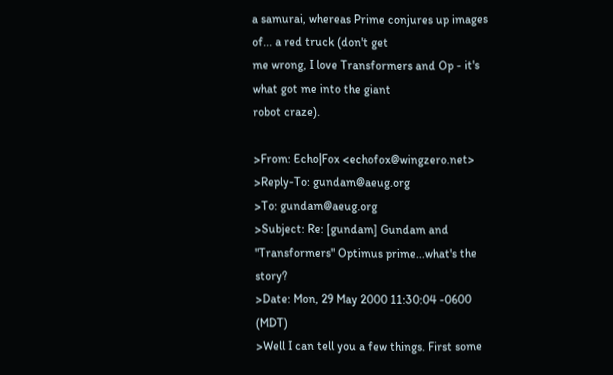a samurai, whereas Prime conjures up images of... a red truck (don't get
me wrong, I love Transformers and Op - it's what got me into the giant
robot craze).

>From: Echo|Fox <echofox@wingzero.net>
>Reply-To: gundam@aeug.org
>To: gundam@aeug.org
>Subject: Re: [gundam] Gundam and "Transformers" Optimus prime...what's the story?
>Date: Mon, 29 May 2000 11:30:04 -0600 (MDT)
>Well I can tell you a few things. First some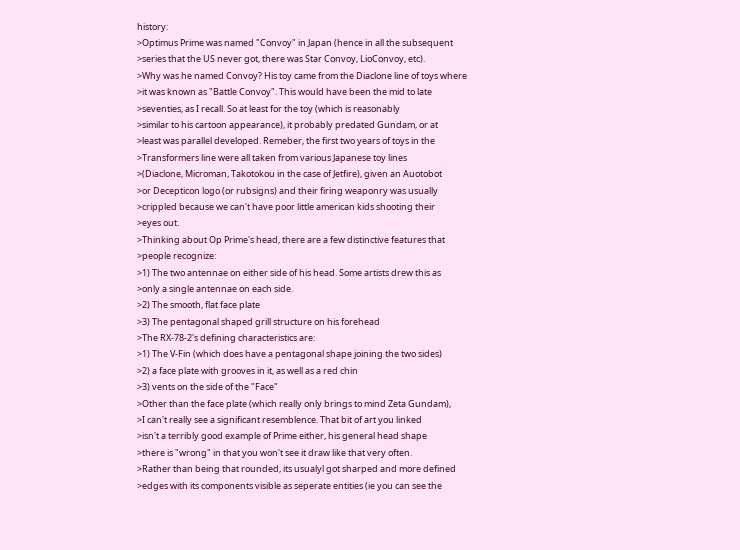history:
>Optimus Prime was named "Convoy" in Japan (hence in all the subsequent
>series that the US never got, there was Star Convoy, LioConvoy, etc).
>Why was he named Convoy? His toy came from the Diaclone line of toys where
>it was known as "Battle Convoy". This would have been the mid to late
>seventies, as I recall. So at least for the toy (which is reasonably
>similar to his cartoon appearance), it probably predated Gundam, or at
>least was parallel developed. Remeber, the first two years of toys in the
>Transformers line were all taken from various Japanese toy lines
>(Diaclone, Microman, Takotokou in the case of Jetfire), given an Auotobot
>or Decepticon logo (or rubsigns) and their firing weaponry was usually
>crippled because we can't have poor little american kids shooting their
>eyes out.
>Thinking about Op Prime's head, there are a few distinctive features that
>people recognize:
>1) The two antennae on either side of his head. Some artists drew this as
>only a single antennae on each side.
>2) The smooth, flat face plate
>3) The pentagonal shaped grill structure on his forehead
>The RX-78-2's defining characteristics are:
>1) The V-Fin (which does have a pentagonal shape joining the two sides)
>2) a face plate with grooves in it, as well as a red chin
>3) vents on the side of the "Face"
>Other than the face plate (which really only brings to mind Zeta Gundam),
>I can't really see a significant resemblence. That bit of art you linked
>isn't a terribly good example of Prime either, his general head shape
>there is "wrong" in that you won't see it draw like that very often.
>Rather than being that rounded, its usualyl got sharped and more defined
>edges with its components visible as seperate entities (ie you can see the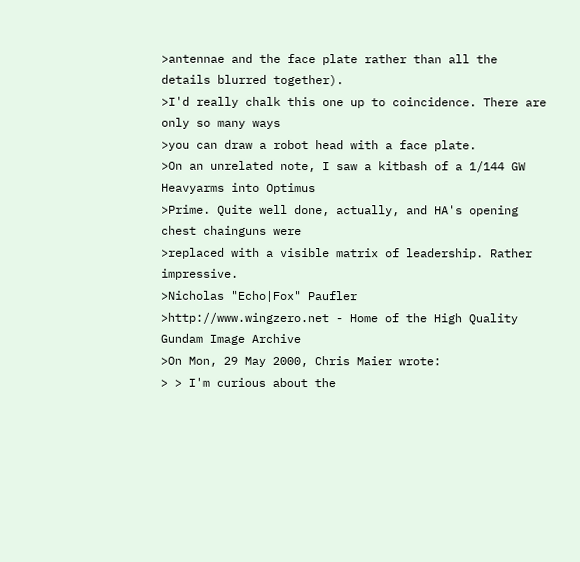>antennae and the face plate rather than all the details blurred together).
>I'd really chalk this one up to coincidence. There are only so many ways
>you can draw a robot head with a face plate.
>On an unrelated note, I saw a kitbash of a 1/144 GW Heavyarms into Optimus
>Prime. Quite well done, actually, and HA's opening chest chainguns were
>replaced with a visible matrix of leadership. Rather impressive.
>Nicholas "Echo|Fox" Paufler
>http://www.wingzero.net - Home of the High Quality Gundam Image Archive
>On Mon, 29 May 2000, Chris Maier wrote:
> > I'm curious about the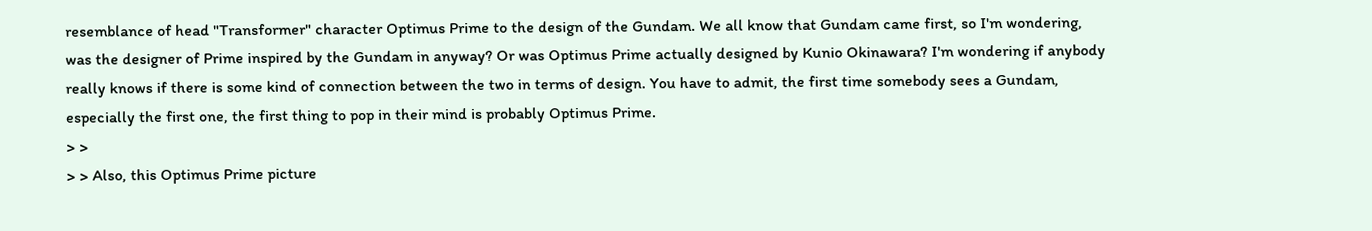resemblance of head "Transformer" character Optimus Prime to the design of the Gundam. We all know that Gundam came first, so I'm wondering, was the designer of Prime inspired by the Gundam in anyway? Or was Optimus Prime actually designed by Kunio Okinawara? I'm wondering if anybody really knows if there is some kind of connection between the two in terms of design. You have to admit, the first time somebody sees a Gundam, especially the first one, the first thing to pop in their mind is probably Optimus Prime.
> >
> > Also, this Optimus Prime picture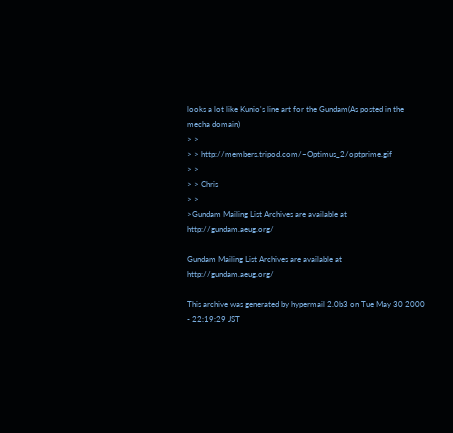looks a lot like Kunio's line art for the Gundam(As posted in the mecha domain)
> >
> > http://members.tripod.com/~Optimus_2/optprime.gif
> >
> > Chris
> >
>Gundam Mailing List Archives are available at http://gundam.aeug.org/

Gundam Mailing List Archives are available at http://gundam.aeug.org/

This archive was generated by hypermail 2.0b3 on Tue May 30 2000 - 22:19:29 JST